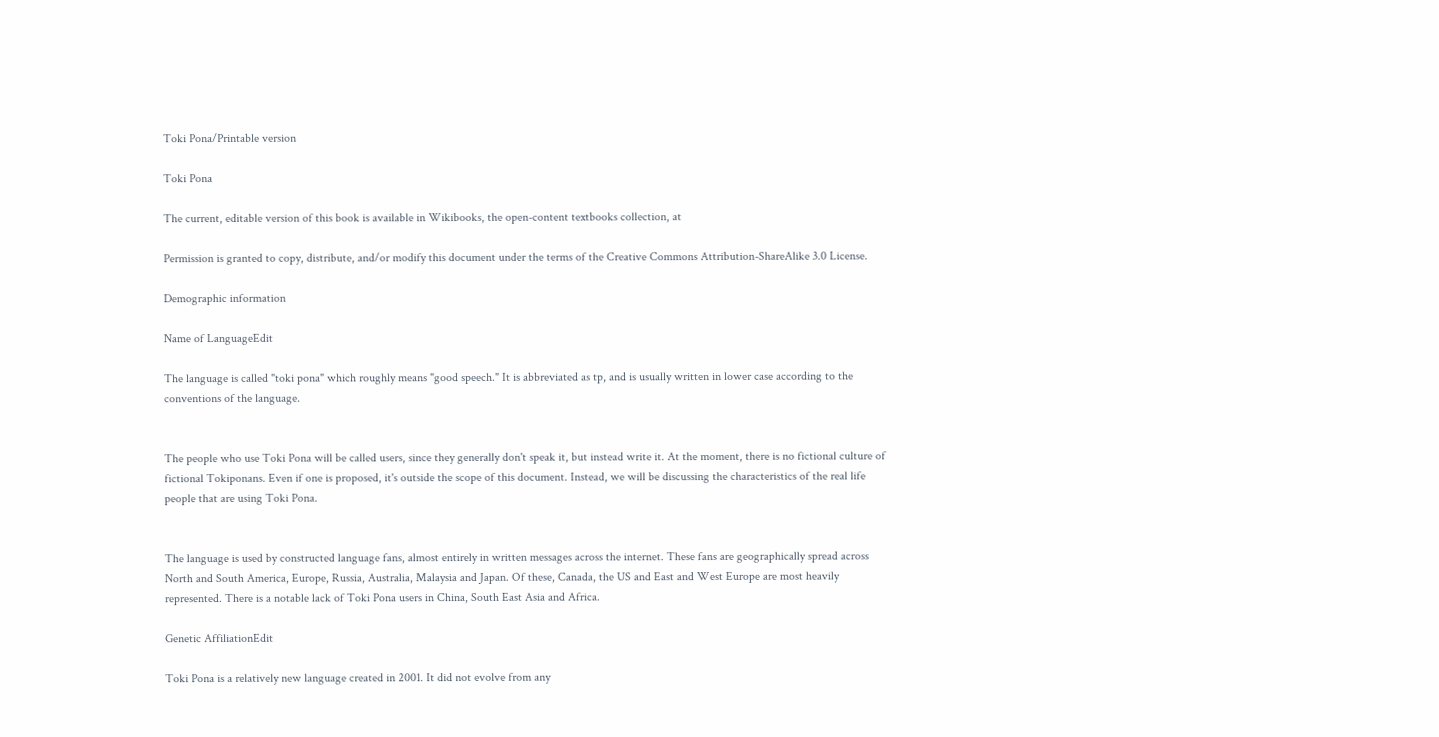Toki Pona/Printable version

Toki Pona

The current, editable version of this book is available in Wikibooks, the open-content textbooks collection, at

Permission is granted to copy, distribute, and/or modify this document under the terms of the Creative Commons Attribution-ShareAlike 3.0 License.

Demographic information

Name of LanguageEdit

The language is called "toki pona" which roughly means "good speech." It is abbreviated as tp, and is usually written in lower case according to the conventions of the language.


The people who use Toki Pona will be called users, since they generally don't speak it, but instead write it. At the moment, there is no fictional culture of fictional Tokiponans. Even if one is proposed, it's outside the scope of this document. Instead, we will be discussing the characteristics of the real life people that are using Toki Pona.


The language is used by constructed language fans, almost entirely in written messages across the internet. These fans are geographically spread across North and South America, Europe, Russia, Australia, Malaysia and Japan. Of these, Canada, the US and East and West Europe are most heavily represented. There is a notable lack of Toki Pona users in China, South East Asia and Africa.

Genetic AffiliationEdit

Toki Pona is a relatively new language created in 2001. It did not evolve from any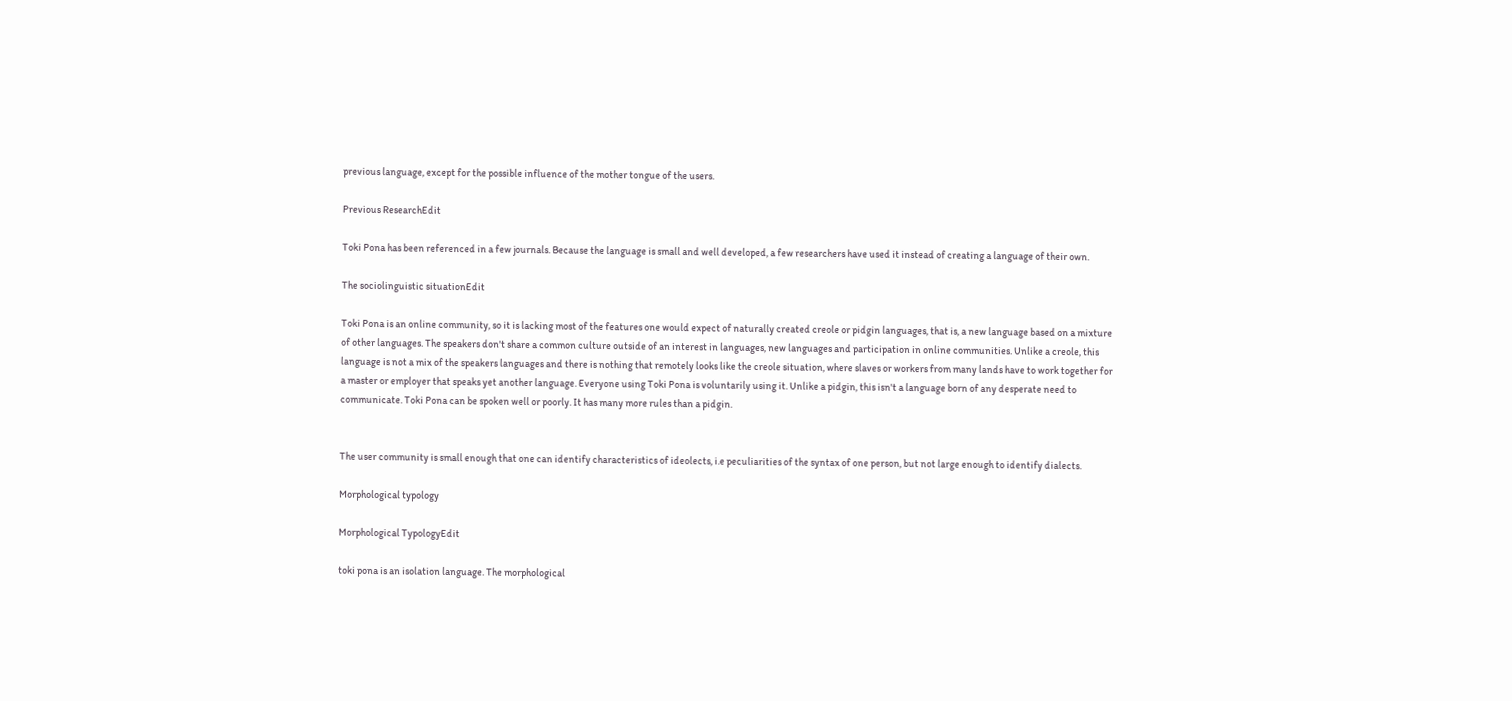previous language, except for the possible influence of the mother tongue of the users.

Previous ResearchEdit

Toki Pona has been referenced in a few journals. Because the language is small and well developed, a few researchers have used it instead of creating a language of their own.

The sociolinguistic situationEdit

Toki Pona is an online community, so it is lacking most of the features one would expect of naturally created creole or pidgin languages, that is, a new language based on a mixture of other languages. The speakers don't share a common culture outside of an interest in languages, new languages and participation in online communities. Unlike a creole, this language is not a mix of the speakers languages and there is nothing that remotely looks like the creole situation, where slaves or workers from many lands have to work together for a master or employer that speaks yet another language. Everyone using Toki Pona is voluntarily using it. Unlike a pidgin, this isn't a language born of any desperate need to communicate. Toki Pona can be spoken well or poorly. It has many more rules than a pidgin.


The user community is small enough that one can identify characteristics of ideolects, i.e peculiarities of the syntax of one person, but not large enough to identify dialects.

Morphological typology

Morphological TypologyEdit

toki pona is an isolation language. The morphological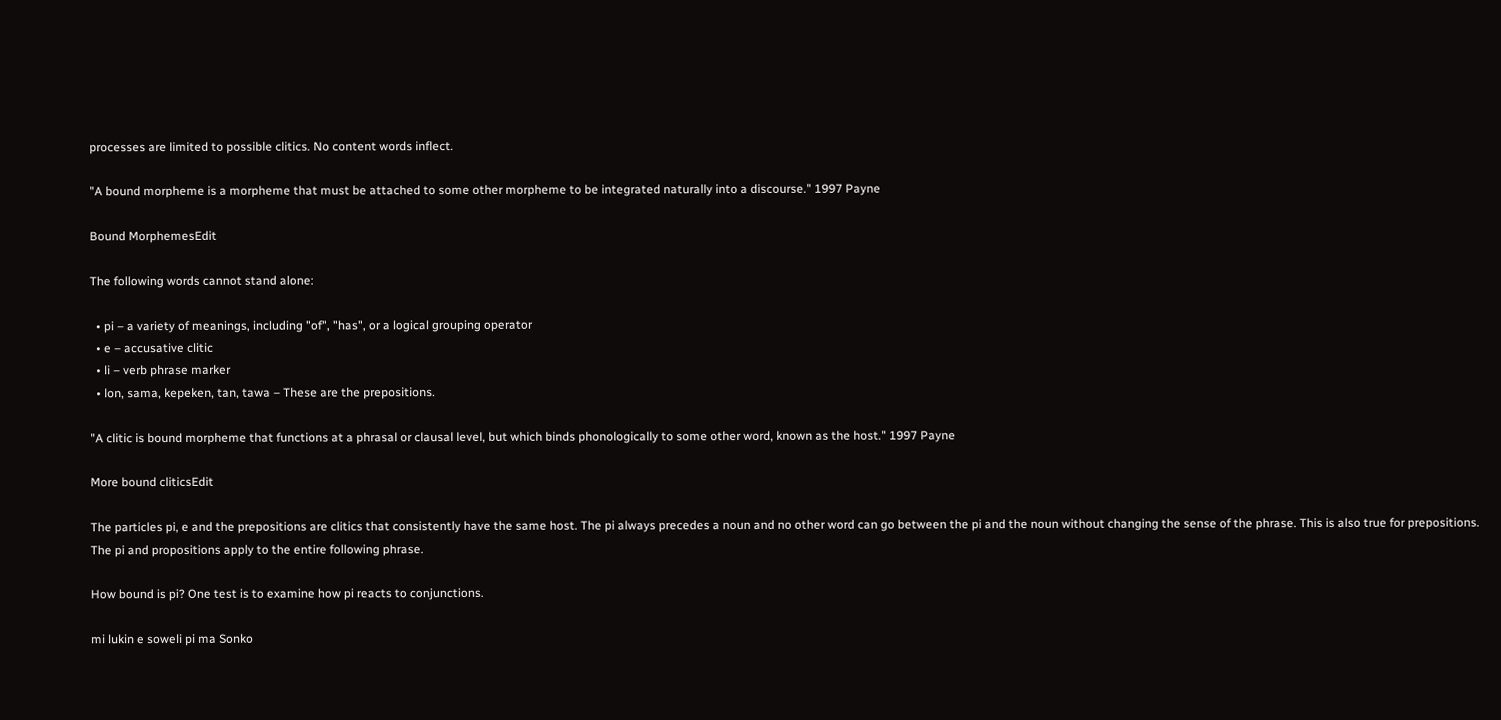processes are limited to possible clitics. No content words inflect.

"A bound morpheme is a morpheme that must be attached to some other morpheme to be integrated naturally into a discourse." 1997 Payne

Bound MorphemesEdit

The following words cannot stand alone:

  • pi – a variety of meanings, including "of", "has", or a logical grouping operator
  • e – accusative clitic
  • li – verb phrase marker
  • lon, sama, kepeken, tan, tawa – These are the prepositions.

"A clitic is bound morpheme that functions at a phrasal or clausal level, but which binds phonologically to some other word, known as the host." 1997 Payne

More bound cliticsEdit

The particles pi, e and the prepositions are clitics that consistently have the same host. The pi always precedes a noun and no other word can go between the pi and the noun without changing the sense of the phrase. This is also true for prepositions. The pi and propositions apply to the entire following phrase.

How bound is pi? One test is to examine how pi reacts to conjunctions.

mi lukin e soweli pi ma Sonko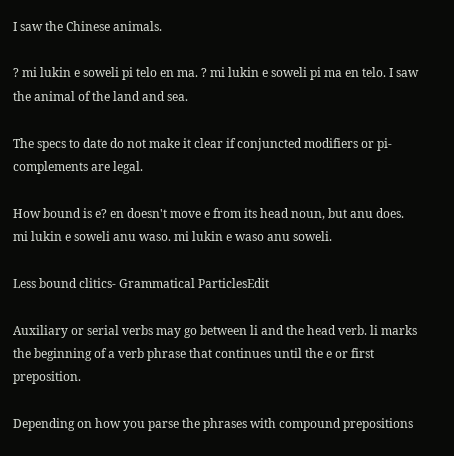I saw the Chinese animals.

? mi lukin e soweli pi telo en ma. ? mi lukin e soweli pi ma en telo. I saw the animal of the land and sea.

The specs to date do not make it clear if conjuncted modifiers or pi-complements are legal.

How bound is e? en doesn't move e from its head noun, but anu does. mi lukin e soweli anu waso. mi lukin e waso anu soweli.

Less bound clitics- Grammatical ParticlesEdit

Auxiliary or serial verbs may go between li and the head verb. li marks the beginning of a verb phrase that continues until the e or first preposition.

Depending on how you parse the phrases with compound prepositions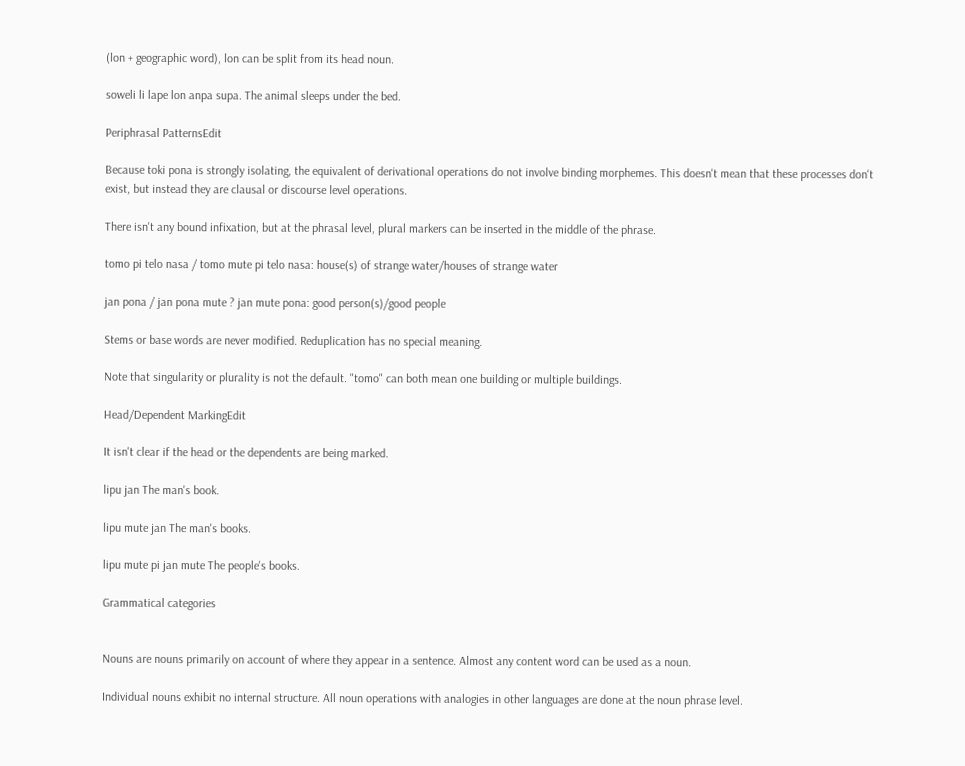(lon + geographic word), lon can be split from its head noun.

soweli li lape lon anpa supa. The animal sleeps under the bed.

Periphrasal PatternsEdit

Because toki pona is strongly isolating, the equivalent of derivational operations do not involve binding morphemes. This doesn't mean that these processes don't exist, but instead they are clausal or discourse level operations.

There isn't any bound infixation, but at the phrasal level, plural markers can be inserted in the middle of the phrase.

tomo pi telo nasa / tomo mute pi telo nasa: house(s) of strange water/houses of strange water

jan pona / jan pona mute ? jan mute pona: good person(s)/good people

Stems or base words are never modified. Reduplication has no special meaning.

Note that singularity or plurality is not the default. "tomo" can both mean one building or multiple buildings.

Head/Dependent MarkingEdit

It isn't clear if the head or the dependents are being marked.

lipu jan The man's book.

lipu mute jan The man's books.

lipu mute pi jan mute The people's books.

Grammatical categories


Nouns are nouns primarily on account of where they appear in a sentence. Almost any content word can be used as a noun.

Individual nouns exhibit no internal structure. All noun operations with analogies in other languages are done at the noun phrase level.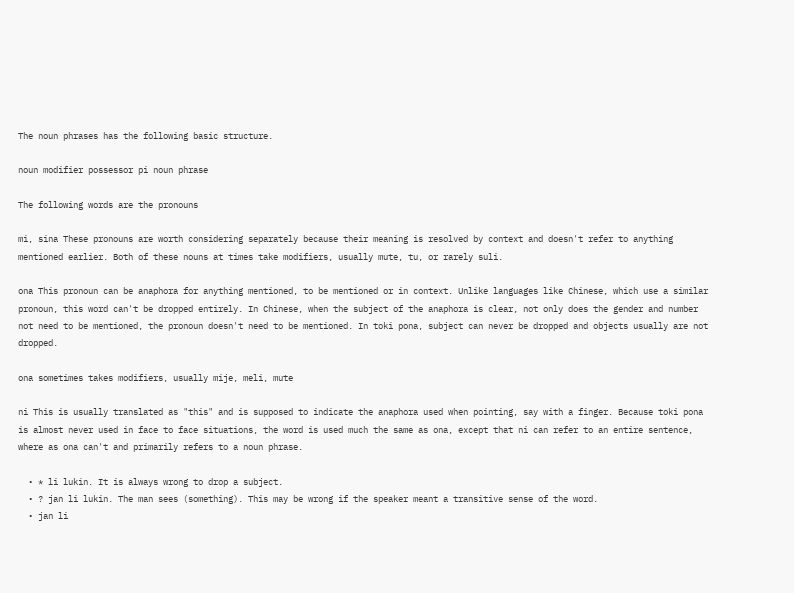The noun phrases has the following basic structure.

noun modifier possessor pi noun phrase

The following words are the pronouns

mi, sina These pronouns are worth considering separately because their meaning is resolved by context and doesn't refer to anything mentioned earlier. Both of these nouns at times take modifiers, usually mute, tu, or rarely suli.

ona This pronoun can be anaphora for anything mentioned, to be mentioned or in context. Unlike languages like Chinese, which use a similar pronoun, this word can't be dropped entirely. In Chinese, when the subject of the anaphora is clear, not only does the gender and number not need to be mentioned, the pronoun doesn't need to be mentioned. In toki pona, subject can never be dropped and objects usually are not dropped.

ona sometimes takes modifiers, usually mije, meli, mute

ni This is usually translated as "this" and is supposed to indicate the anaphora used when pointing, say with a finger. Because toki pona is almost never used in face to face situations, the word is used much the same as ona, except that ni can refer to an entire sentence, where as ona can't and primarily refers to a noun phrase.

  • * li lukin. It is always wrong to drop a subject.
  • ? jan li lukin. The man sees (something). This may be wrong if the speaker meant a transitive sense of the word.
  • jan li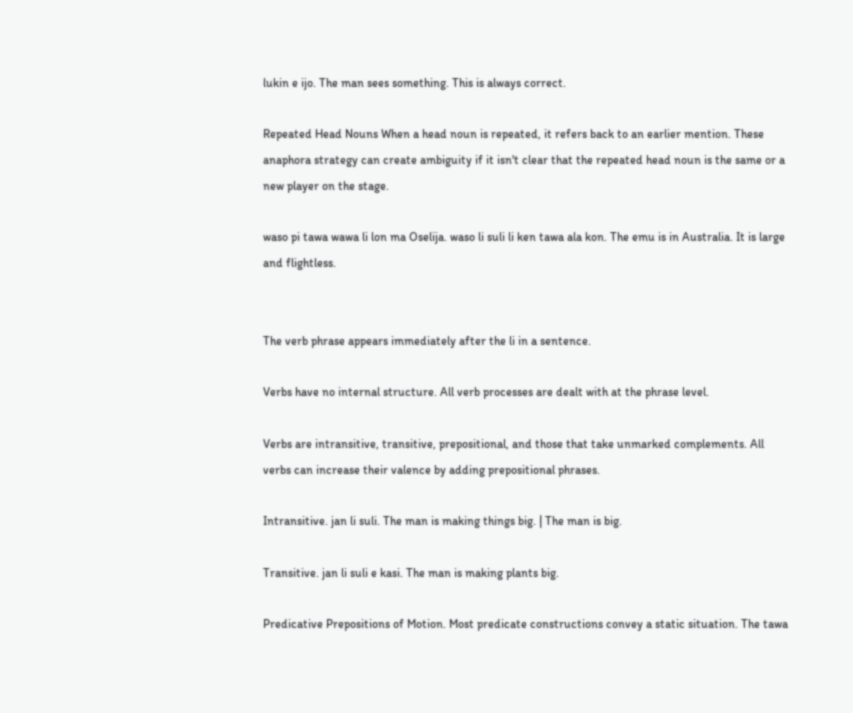lukin e ijo. The man sees something. This is always correct.

Repeated Head Nouns When a head noun is repeated, it refers back to an earlier mention. These anaphora strategy can create ambiguity if it isn't clear that the repeated head noun is the same or a new player on the stage.

waso pi tawa wawa li lon ma Oselija. waso li suli li ken tawa ala kon. The emu is in Australia. It is large and flightless.


The verb phrase appears immediately after the li in a sentence.

Verbs have no internal structure. All verb processes are dealt with at the phrase level.

Verbs are intransitive, transitive, prepositional, and those that take unmarked complements. All verbs can increase their valence by adding prepositional phrases.

Intransitive. jan li suli. The man is making things big. | The man is big.

Transitive. jan li suli e kasi. The man is making plants big.

Predicative Prepositions of Motion. Most predicate constructions convey a static situation. The tawa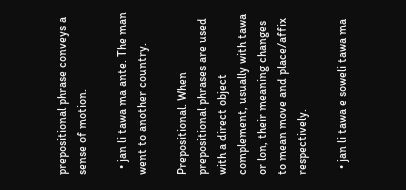prepositional phrase conveys a sense of motion.

  • jan li tawa ma ante. The man went to another country.

Prepositional. When prepositional phrases are used with a direct object complement, usually with tawa or lon, their meaning changes to mean move and place/affix respectively.

  • jan li tawa e soweli tawa ma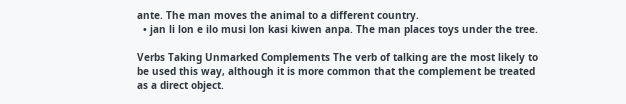ante. The man moves the animal to a different country.
  • jan li lon e ilo musi lon kasi kiwen anpa. The man places toys under the tree.

Verbs Taking Unmarked Complements The verb of talking are the most likely to be used this way, although it is more common that the complement be treated as a direct object.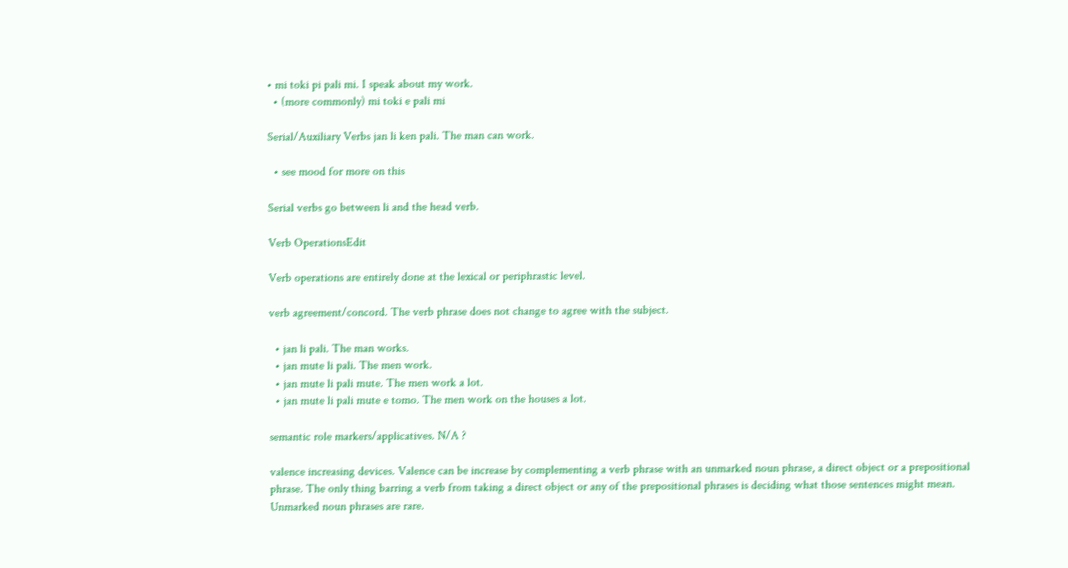• mi toki pi pali mi. I speak about my work.
  • (more commonly) mi toki e pali mi

Serial/Auxiliary Verbs jan li ken pali. The man can work.

  • see mood for more on this

Serial verbs go between li and the head verb.

Verb OperationsEdit

Verb operations are entirely done at the lexical or periphrastic level.

verb agreement/concord. The verb phrase does not change to agree with the subject.

  • jan li pali. The man works.
  • jan mute li pali. The men work.
  • jan mute li pali mute. The men work a lot.
  • jan mute li pali mute e tomo. The men work on the houses a lot.

semantic role markers/applicatives. N/A ?

valence increasing devices. Valence can be increase by complementing a verb phrase with an unmarked noun phrase, a direct object or a prepositional phrase. The only thing barring a verb from taking a direct object or any of the prepositional phrases is deciding what those sentences might mean. Unmarked noun phrases are rare.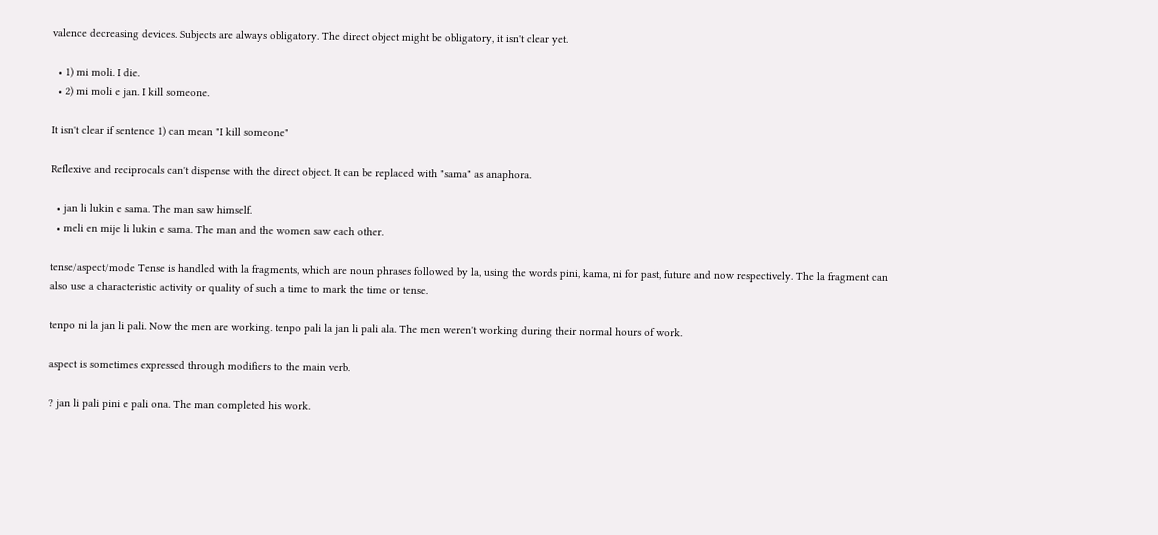valence decreasing devices. Subjects are always obligatory. The direct object might be obligatory, it isn't clear yet.

  • 1) mi moli. I die.
  • 2) mi moli e jan. I kill someone.

It isn't clear if sentence 1) can mean "I kill someone"

Reflexive and reciprocals can't dispense with the direct object. It can be replaced with "sama" as anaphora.

  • jan li lukin e sama. The man saw himself.
  • meli en mije li lukin e sama. The man and the women saw each other.

tense/aspect/mode Tense is handled with la fragments, which are noun phrases followed by la, using the words pini, kama, ni for past, future and now respectively. The la fragment can also use a characteristic activity or quality of such a time to mark the time or tense.

tenpo ni la jan li pali. Now the men are working. tenpo pali la jan li pali ala. The men weren't working during their normal hours of work.

aspect is sometimes expressed through modifiers to the main verb.

? jan li pali pini e pali ona. The man completed his work.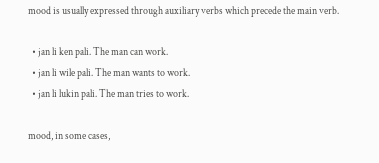mood is usually expressed through auxiliary verbs which precede the main verb.

  • jan li ken pali. The man can work.
  • jan li wile pali. The man wants to work.
  • jan li lukin pali. The man tries to work.

mood, in some cases,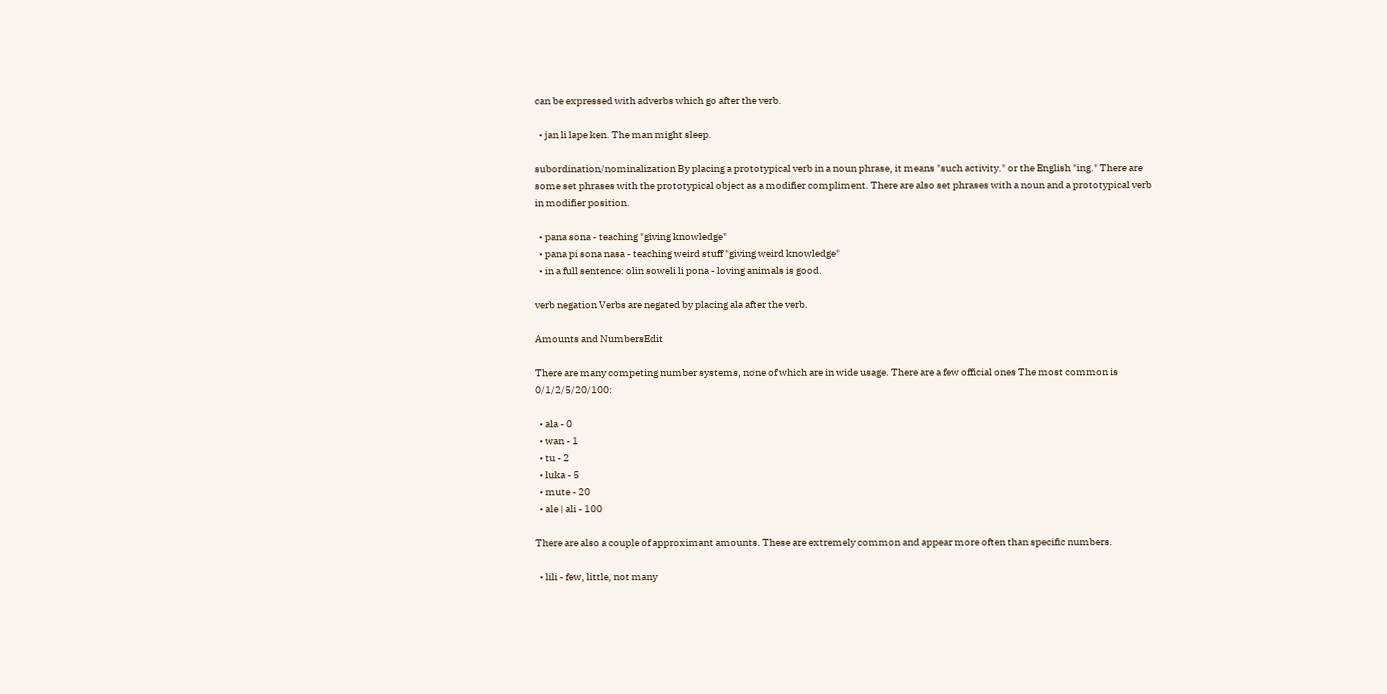can be expressed with adverbs which go after the verb.

  • jan li lape ken. The man might sleep.

subordination/nominalization By placing a prototypical verb in a noun phrase, it means "such activity." or the English "ing." There are some set phrases with the prototypical object as a modifier compliment. There are also set phrases with a noun and a prototypical verb in modifier position.

  • pana sona - teaching "giving knowledge"
  • pana pi sona nasa - teaching weird stuff "giving weird knowledge"
  • in a full sentence: olin soweli li pona - loving animals is good.

verb negation Verbs are negated by placing ala after the verb.

Amounts and NumbersEdit

There are many competing number systems, none of which are in wide usage. There are a few official ones The most common is 0/1/2/5/20/100:

  • ala - 0
  • wan - 1
  • tu - 2
  • luka - 5
  • mute - 20
  • ale | ali - 100

There are also a couple of approximant amounts. These are extremely common and appear more often than specific numbers.

  • lili - few, little, not many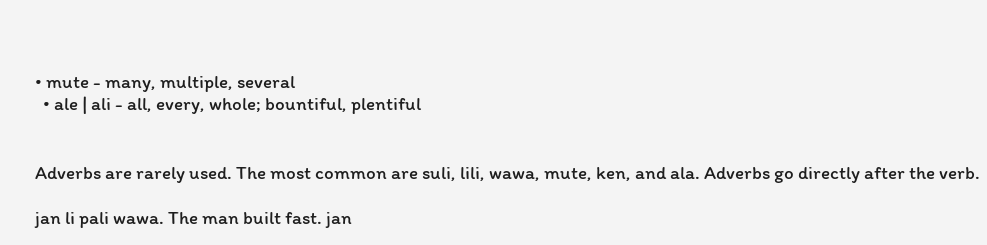• mute - many, multiple, several
  • ale | ali - all, every, whole; bountiful, plentiful


Adverbs are rarely used. The most common are suli, lili, wawa, mute, ken, and ala. Adverbs go directly after the verb.

jan li pali wawa. The man built fast. jan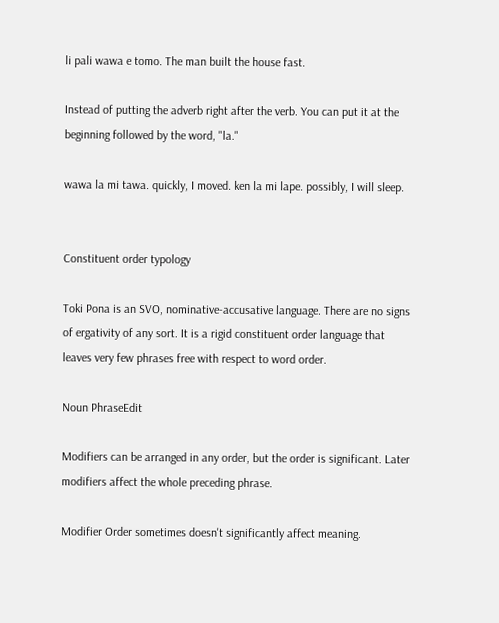li pali wawa e tomo. The man built the house fast.

Instead of putting the adverb right after the verb. You can put it at the beginning followed by the word, "la."

wawa la mi tawa. quickly, I moved. ken la mi lape. possibly, I will sleep.


Constituent order typology

Toki Pona is an SVO, nominative-accusative language. There are no signs of ergativity of any sort. It is a rigid constituent order language that leaves very few phrases free with respect to word order.

Noun PhraseEdit

Modifiers can be arranged in any order, but the order is significant. Later modifiers affect the whole preceding phrase.

Modifier Order sometimes doesn't significantly affect meaning.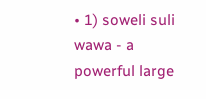• 1) soweli suli wawa - a powerful large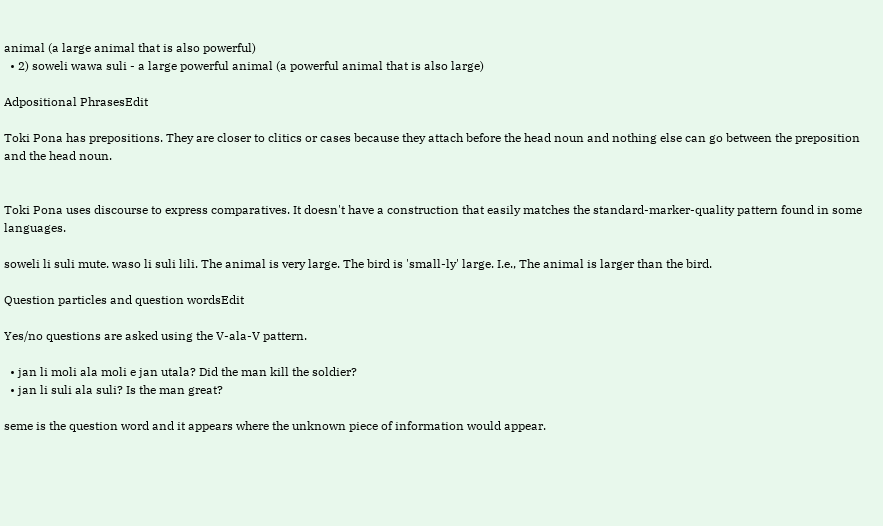animal (a large animal that is also powerful)
  • 2) soweli wawa suli - a large powerful animal (a powerful animal that is also large)

Adpositional PhrasesEdit

Toki Pona has prepositions. They are closer to clitics or cases because they attach before the head noun and nothing else can go between the preposition and the head noun.


Toki Pona uses discourse to express comparatives. It doesn't have a construction that easily matches the standard-marker-quality pattern found in some languages.

soweli li suli mute. waso li suli lili. The animal is very large. The bird is 'small-ly' large. I.e., The animal is larger than the bird.

Question particles and question wordsEdit

Yes/no questions are asked using the V-ala-V pattern.

  • jan li moli ala moli e jan utala? Did the man kill the soldier?
  • jan li suli ala suli? Is the man great?

seme is the question word and it appears where the unknown piece of information would appear.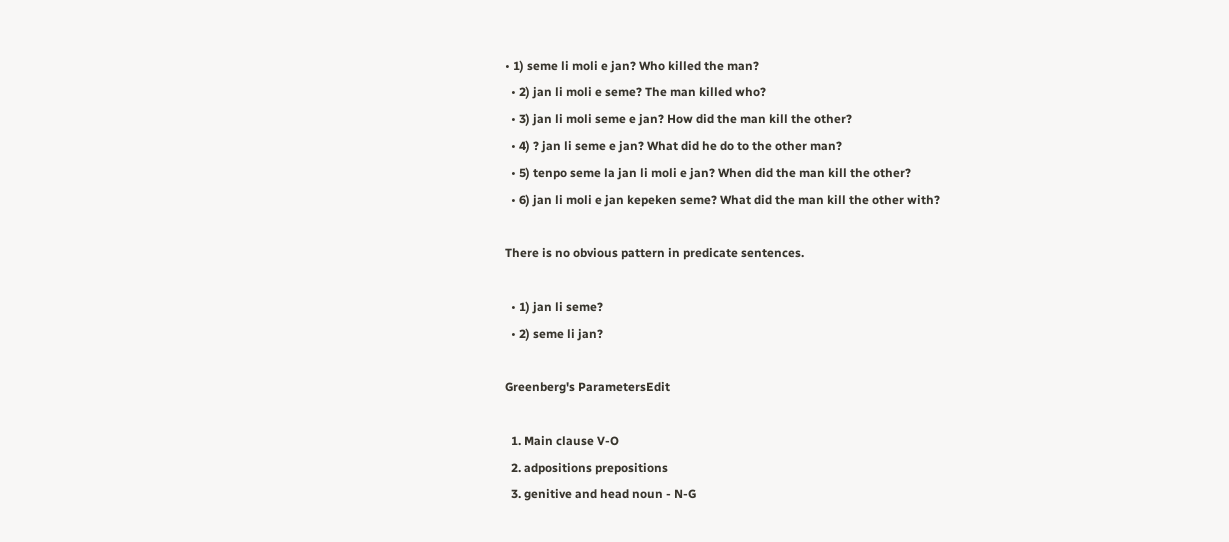• 1) seme li moli e jan? Who killed the man?
  • 2) jan li moli e seme? The man killed who?
  • 3) jan li moli seme e jan? How did the man kill the other?
  • 4) ? jan li seme e jan? What did he do to the other man?
  • 5) tenpo seme la jan li moli e jan? When did the man kill the other?
  • 6) jan li moli e jan kepeken seme? What did the man kill the other with?

There is no obvious pattern in predicate sentences.

  • 1) jan li seme?
  • 2) seme li jan?

Greenberg's ParametersEdit

  1. Main clause V-O
  2. adpositions prepositions
  3. genitive and head noun - N-G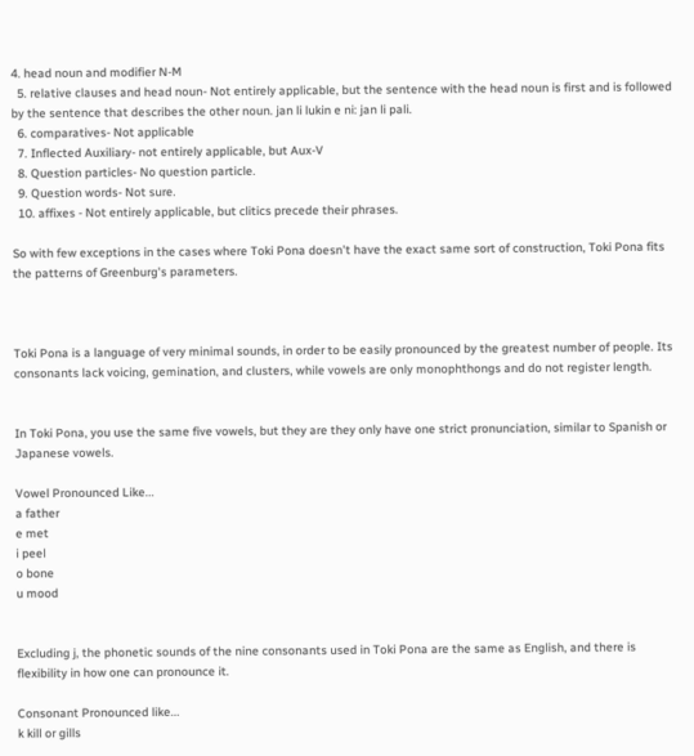4. head noun and modifier N-M
  5. relative clauses and head noun- Not entirely applicable, but the sentence with the head noun is first and is followed by the sentence that describes the other noun. jan li lukin e ni: jan li pali.
  6. comparatives- Not applicable
  7. Inflected Auxiliary- not entirely applicable, but Aux-V
  8. Question particles- No question particle.
  9. Question words- Not sure.
  10. affixes - Not entirely applicable, but clitics precede their phrases.

So with few exceptions in the cases where Toki Pona doesn't have the exact same sort of construction, Toki Pona fits the patterns of Greenburg's parameters.



Toki Pona is a language of very minimal sounds, in order to be easily pronounced by the greatest number of people. Its consonants lack voicing, gemination, and clusters, while vowels are only monophthongs and do not register length.


In Toki Pona, you use the same five vowels, but they are they only have one strict pronunciation, similar to Spanish or Japanese vowels.

Vowel Pronounced Like...
a father
e met
i peel
o bone
u mood


Excluding j, the phonetic sounds of the nine consonants used in Toki Pona are the same as English, and there is flexibility in how one can pronounce it.

Consonant Pronounced like...
k kill or gills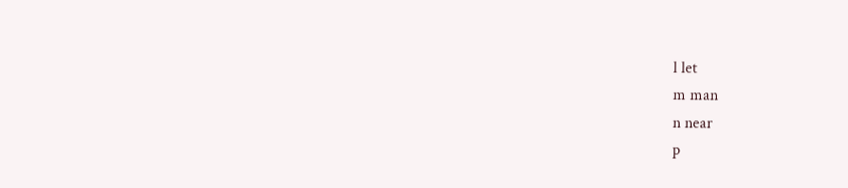l let
m man
n near
p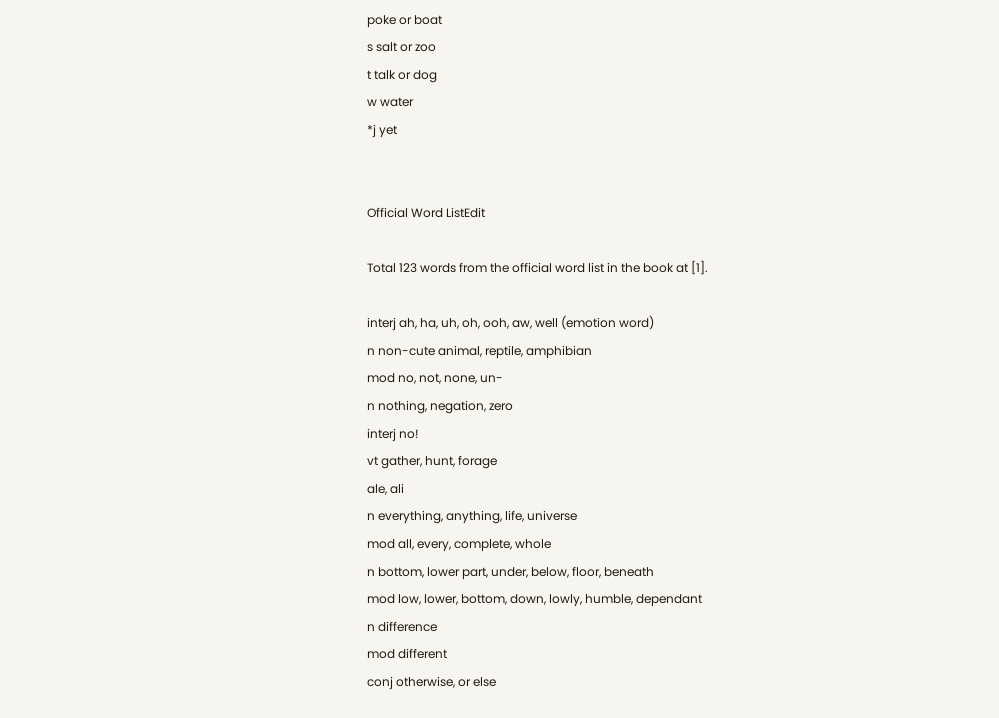poke or boat
s salt or zoo
t talk or dog
w water
*j yet


Official Word ListEdit

Total 123 words from the official word list in the book at [1].

interj ah, ha, uh, oh, ooh, aw, well (emotion word)
n non-cute animal, reptile, amphibian
mod no, not, none, un-
n nothing, negation, zero
interj no!
vt gather, hunt, forage
ale, ali
n everything, anything, life, universe
mod all, every, complete, whole
n bottom, lower part, under, below, floor, beneath
mod low, lower, bottom, down, lowly, humble, dependant
n difference
mod different
conj otherwise, or else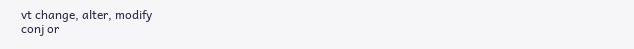vt change, alter, modify
conj or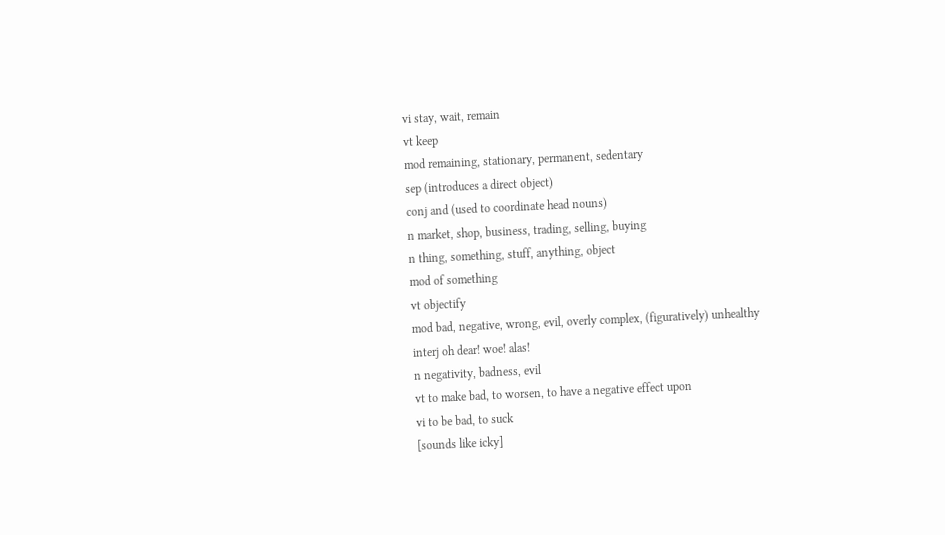vi stay, wait, remain
vt keep
mod remaining, stationary, permanent, sedentary
sep (introduces a direct object)
conj and (used to coordinate head nouns)
n market, shop, business, trading, selling, buying
n thing, something, stuff, anything, object
mod of something
vt objectify
mod bad, negative, wrong, evil, overly complex, (figuratively) unhealthy
interj oh dear! woe! alas!
n negativity, badness, evil
vt to make bad, to worsen, to have a negative effect upon
vi to be bad, to suck
[sounds like icky]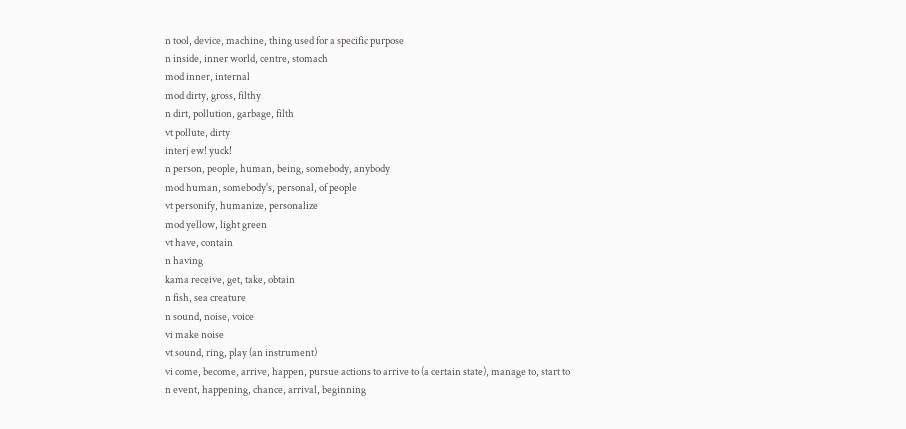n tool, device, machine, thing used for a specific purpose
n inside, inner world, centre, stomach
mod inner, internal
mod dirty, gross, filthy
n dirt, pollution, garbage, filth
vt pollute, dirty
interj ew! yuck!
n person, people, human, being, somebody, anybody
mod human, somebody's, personal, of people
vt personify, humanize, personalize
mod yellow, light green
vt have, contain
n having
kama receive, get, take, obtain
n fish, sea creature
n sound, noise, voice
vi make noise
vt sound, ring, play (an instrument)
vi come, become, arrive, happen, pursue actions to arrive to (a certain state), manage to, start to
n event, happening, chance, arrival, beginning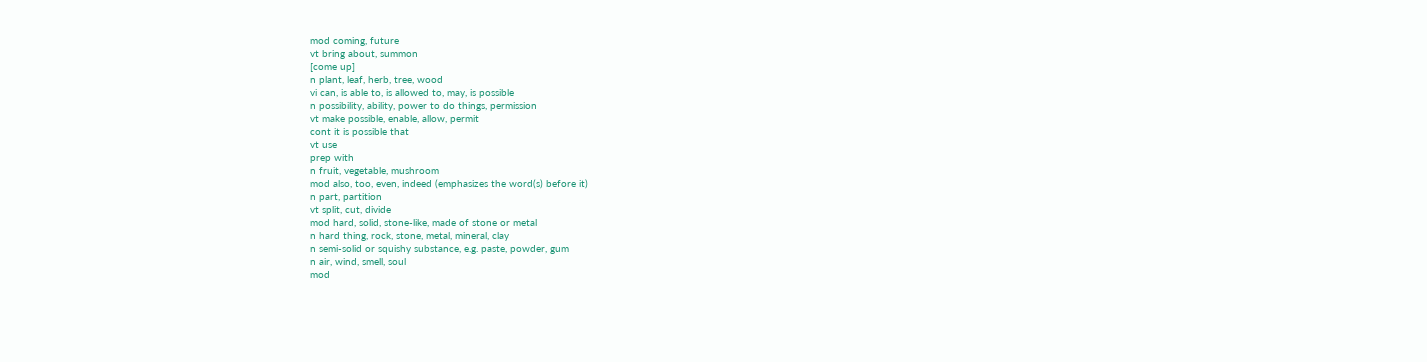mod coming, future
vt bring about, summon
[come up]
n plant, leaf, herb, tree, wood
vi can, is able to, is allowed to, may, is possible
n possibility, ability, power to do things, permission
vt make possible, enable, allow, permit
cont it is possible that
vt use
prep with
n fruit, vegetable, mushroom
mod also, too, even, indeed (emphasizes the word(s) before it)
n part, partition
vt split, cut, divide
mod hard, solid, stone-like, made of stone or metal
n hard thing, rock, stone, metal, mineral, clay
n semi-solid or squishy substance, e.g. paste, powder, gum
n air, wind, smell, soul
mod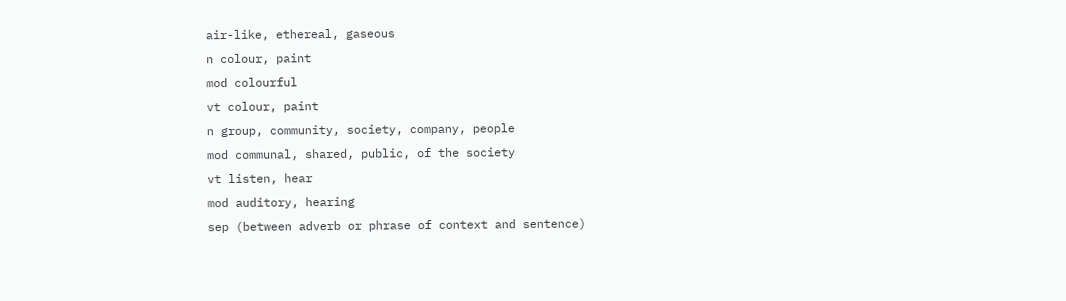air-like, ethereal, gaseous
n colour, paint
mod colourful
vt colour, paint
n group, community, society, company, people
mod communal, shared, public, of the society
vt listen, hear
mod auditory, hearing
sep (between adverb or phrase of context and sentence)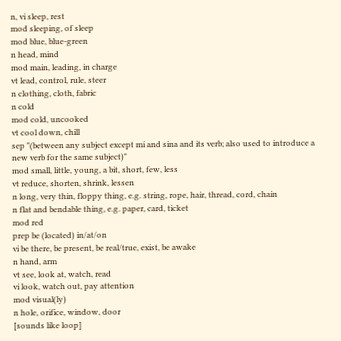n, vi sleep, rest
mod sleeping, of sleep
mod blue, blue-green
n head, mind
mod main, leading, in charge
vt lead, control, rule, steer
n clothing, cloth, fabric
n cold
mod cold, uncooked
vt cool down, chill
sep "(between any subject except mi and sina and its verb; also used to introduce a new verb for the same subject)"
mod small, little, young, a bit, short, few, less
vt reduce, shorten, shrink, lessen
n long, very thin, floppy thing, e.g. string, rope, hair, thread, cord, chain
n flat and bendable thing, e.g. paper, card, ticket
mod red
prep be (located) in/at/on
vi be there, be present, be real/true, exist, be awake
n hand, arm
vt see, look at, watch, read
vi look, watch out, pay attention
mod visual(ly)
n hole, orifice, window, door
[sounds like loop]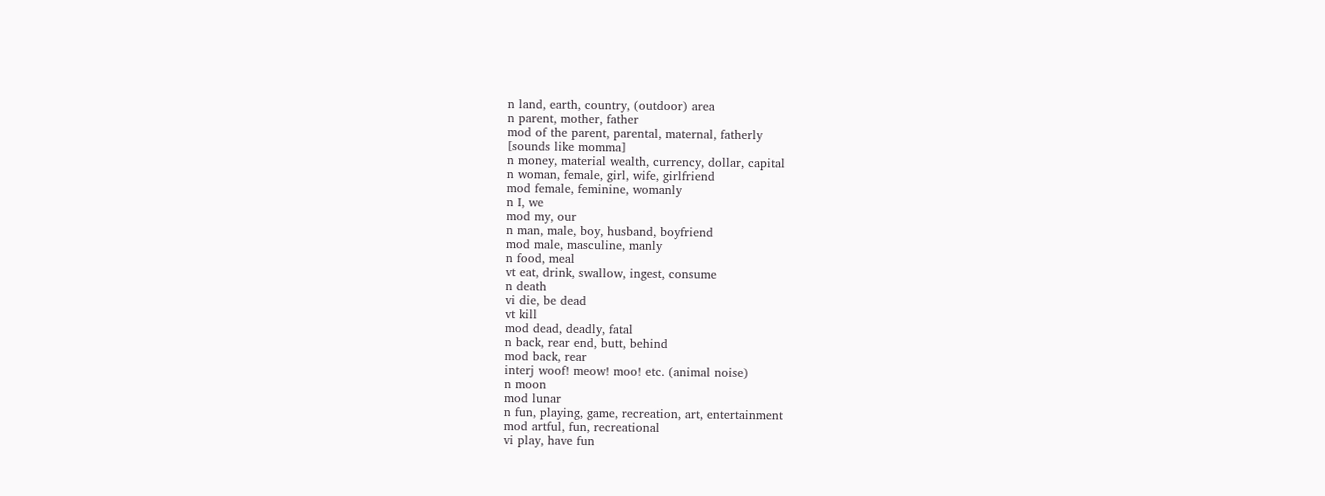n land, earth, country, (outdoor) area
n parent, mother, father
mod of the parent, parental, maternal, fatherly
[sounds like momma]
n money, material wealth, currency, dollar, capital
n woman, female, girl, wife, girlfriend
mod female, feminine, womanly
n I, we
mod my, our
n man, male, boy, husband, boyfriend
mod male, masculine, manly
n food, meal
vt eat, drink, swallow, ingest, consume
n death
vi die, be dead
vt kill
mod dead, deadly, fatal
n back, rear end, butt, behind
mod back, rear
interj woof! meow! moo! etc. (animal noise)
n moon
mod lunar
n fun, playing, game, recreation, art, entertainment
mod artful, fun, recreational
vi play, have fun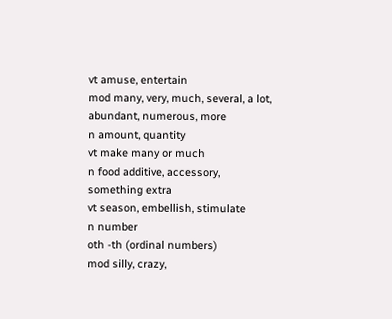vt amuse, entertain
mod many, very, much, several, a lot, abundant, numerous, more
n amount, quantity
vt make many or much
n food additive, accessory, something extra
vt season, embellish, stimulate
n number
oth -th (ordinal numbers)
mod silly, crazy,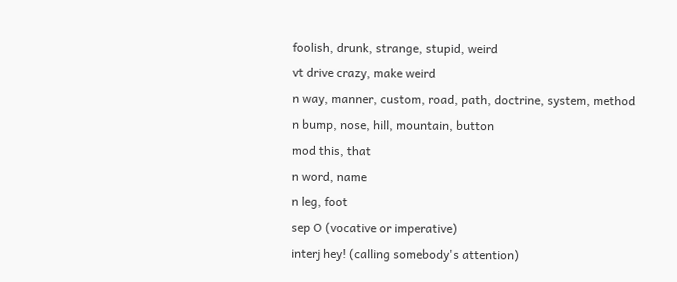foolish, drunk, strange, stupid, weird
vt drive crazy, make weird
n way, manner, custom, road, path, doctrine, system, method
n bump, nose, hill, mountain, button
mod this, that
n word, name
n leg, foot
sep O (vocative or imperative)
interj hey! (calling somebody's attention)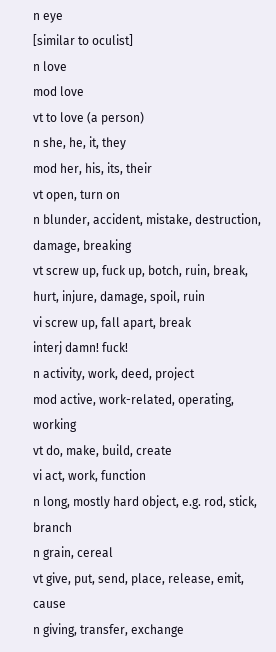n eye
[similar to oculist]
n love
mod love
vt to love (a person)
n she, he, it, they
mod her, his, its, their
vt open, turn on
n blunder, accident, mistake, destruction, damage, breaking
vt screw up, fuck up, botch, ruin, break, hurt, injure, damage, spoil, ruin
vi screw up, fall apart, break
interj damn! fuck!
n activity, work, deed, project
mod active, work-related, operating, working
vt do, make, build, create
vi act, work, function
n long, mostly hard object, e.g. rod, stick, branch
n grain, cereal
vt give, put, send, place, release, emit, cause
n giving, transfer, exchange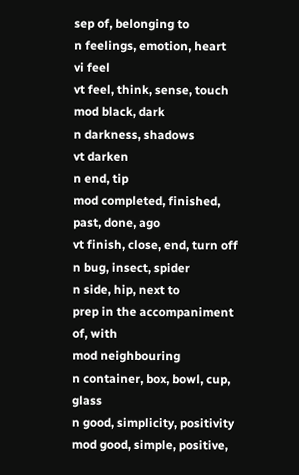sep of, belonging to
n feelings, emotion, heart
vi feel
vt feel, think, sense, touch
mod black, dark
n darkness, shadows
vt darken
n end, tip
mod completed, finished, past, done, ago
vt finish, close, end, turn off
n bug, insect, spider
n side, hip, next to
prep in the accompaniment of, with
mod neighbouring
n container, box, bowl, cup, glass
n good, simplicity, positivity
mod good, simple, positive,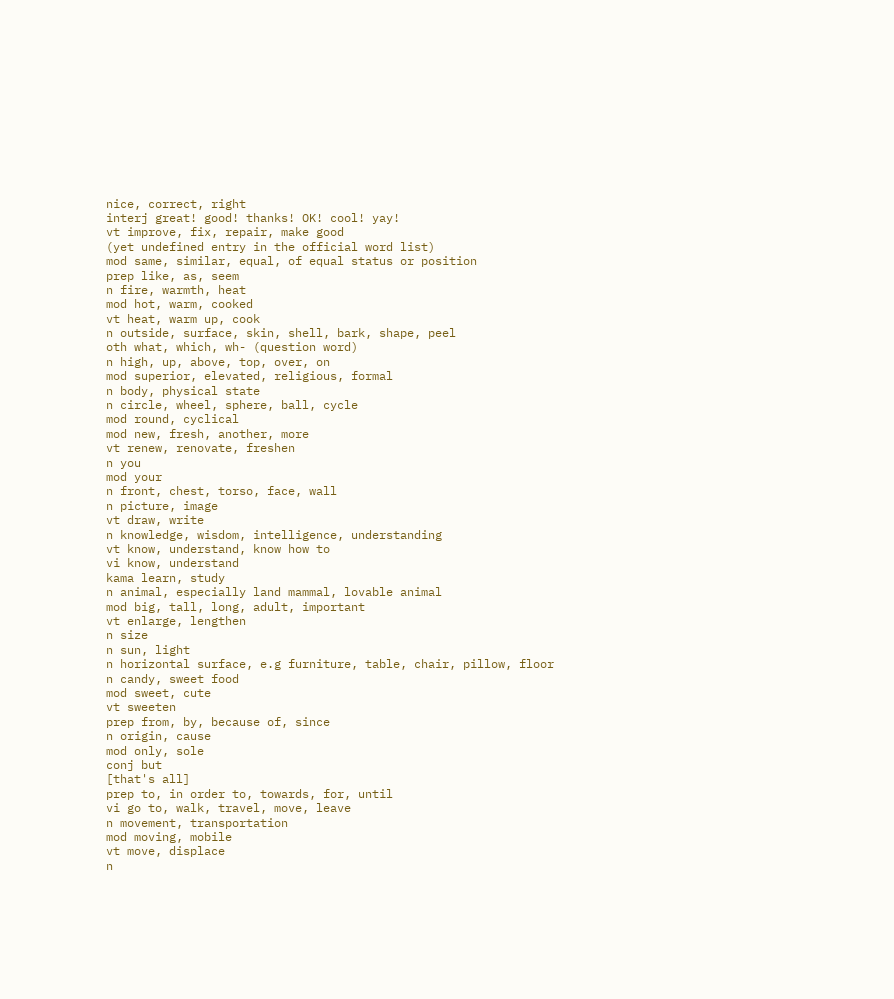nice, correct, right
interj great! good! thanks! OK! cool! yay!
vt improve, fix, repair, make good
(yet undefined entry in the official word list)
mod same, similar, equal, of equal status or position
prep like, as, seem
n fire, warmth, heat
mod hot, warm, cooked
vt heat, warm up, cook
n outside, surface, skin, shell, bark, shape, peel
oth what, which, wh- (question word)
n high, up, above, top, over, on
mod superior, elevated, religious, formal
n body, physical state
n circle, wheel, sphere, ball, cycle
mod round, cyclical
mod new, fresh, another, more
vt renew, renovate, freshen
n you
mod your
n front, chest, torso, face, wall
n picture, image
vt draw, write
n knowledge, wisdom, intelligence, understanding
vt know, understand, know how to
vi know, understand
kama learn, study
n animal, especially land mammal, lovable animal
mod big, tall, long, adult, important
vt enlarge, lengthen
n size
n sun, light
n horizontal surface, e.g furniture, table, chair, pillow, floor
n candy, sweet food
mod sweet, cute
vt sweeten
prep from, by, because of, since
n origin, cause
mod only, sole
conj but
[that's all]
prep to, in order to, towards, for, until
vi go to, walk, travel, move, leave
n movement, transportation
mod moving, mobile
vt move, displace
n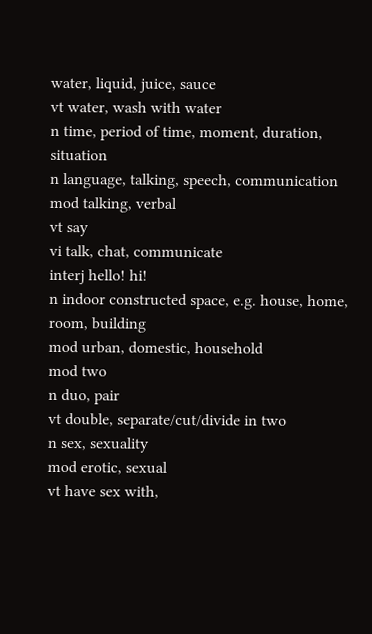water, liquid, juice, sauce
vt water, wash with water
n time, period of time, moment, duration, situation
n language, talking, speech, communication
mod talking, verbal
vt say
vi talk, chat, communicate
interj hello! hi!
n indoor constructed space, e.g. house, home, room, building
mod urban, domestic, household
mod two
n duo, pair
vt double, separate/cut/divide in two
n sex, sexuality
mod erotic, sexual
vt have sex with,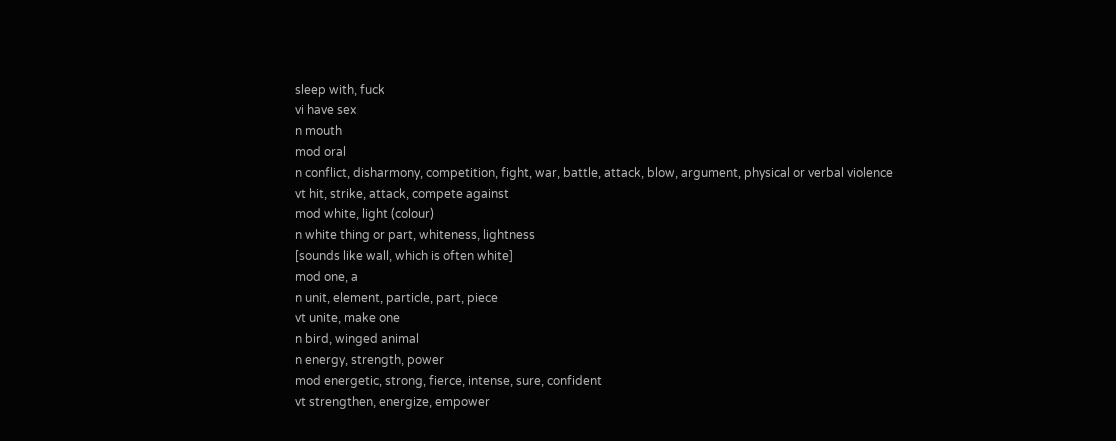sleep with, fuck
vi have sex
n mouth
mod oral
n conflict, disharmony, competition, fight, war, battle, attack, blow, argument, physical or verbal violence
vt hit, strike, attack, compete against
mod white, light (colour)
n white thing or part, whiteness, lightness
[sounds like wall, which is often white]
mod one, a
n unit, element, particle, part, piece
vt unite, make one
n bird, winged animal
n energy, strength, power
mod energetic, strong, fierce, intense, sure, confident
vt strengthen, energize, empower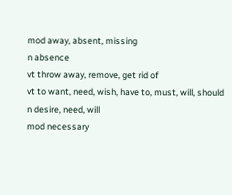mod away, absent, missing
n absence
vt throw away, remove, get rid of
vt to want, need, wish, have to, must, will, should
n desire, need, will
mod necessary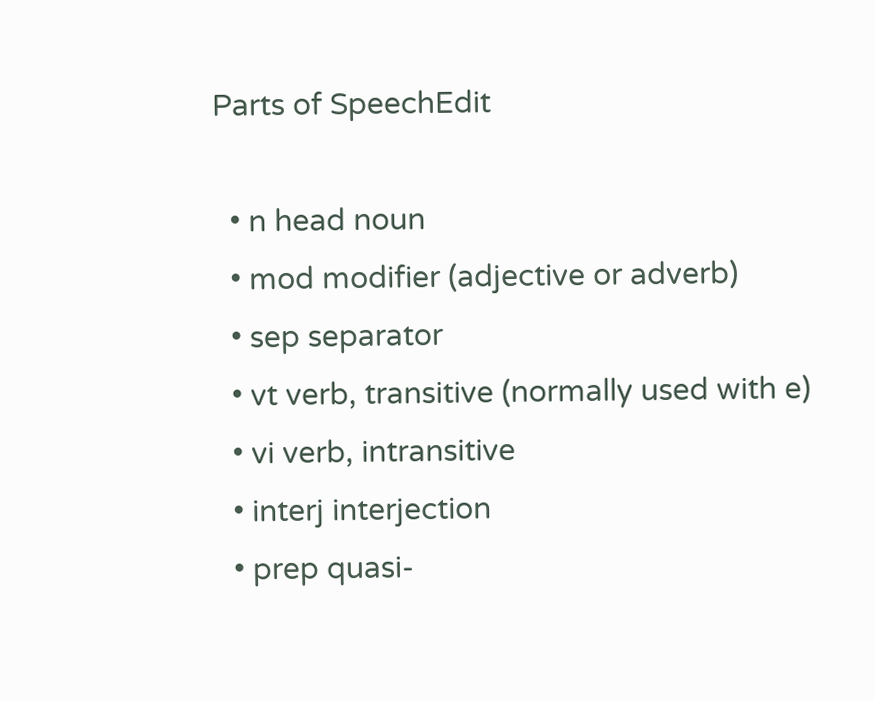Parts of SpeechEdit

  • n head noun
  • mod modifier (adjective or adverb)
  • sep separator
  • vt verb, transitive (normally used with e)
  • vi verb, intransitive
  • interj interjection
  • prep quasi-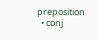preposition
  • conj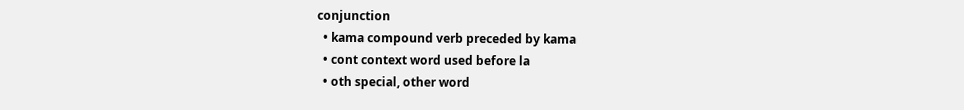conjunction
  • kama compound verb preceded by kama
  • cont context word used before la
  • oth special, other word